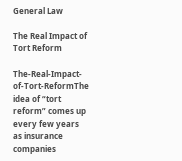General Law

The Real Impact of Tort Reform

The-Real-Impact-of-Tort-ReformThe idea of “tort reform” comes up every few years as insurance companies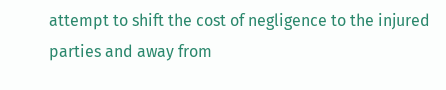attempt to shift the cost of negligence to the injured parties and away from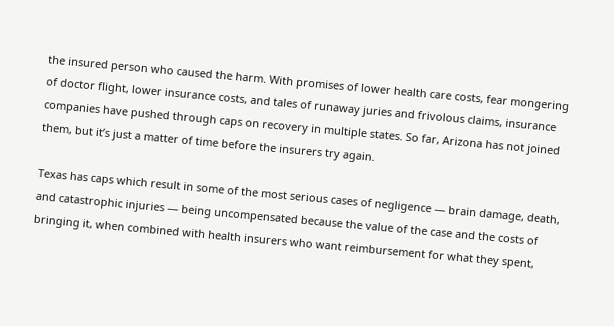the insured person who caused the harm. With promises of lower health care costs, fear mongering of doctor flight, lower insurance costs, and tales of runaway juries and frivolous claims, insurance companies have pushed through caps on recovery in multiple states. So far, Arizona has not joined them, but it’s just a matter of time before the insurers try again.

Texas has caps which result in some of the most serious cases of negligence — brain damage, death, and catastrophic injuries — being uncompensated because the value of the case and the costs of bringing it, when combined with health insurers who want reimbursement for what they spent,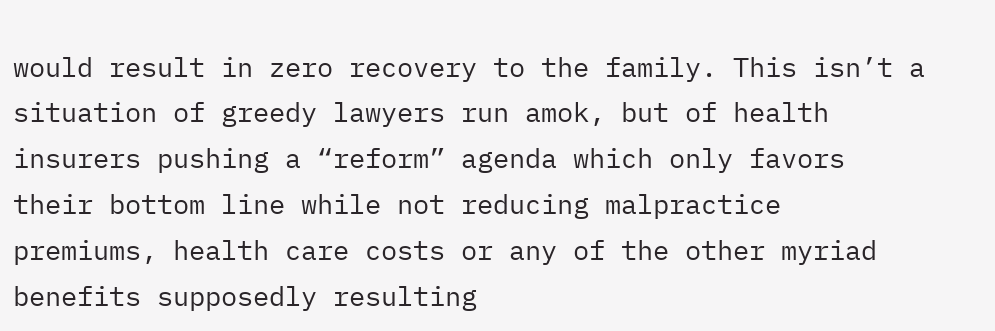would result in zero recovery to the family. This isn’t a situation of greedy lawyers run amok, but of health insurers pushing a “reform” agenda which only favors their bottom line while not reducing malpractice premiums, health care costs or any of the other myriad benefits supposedly resulting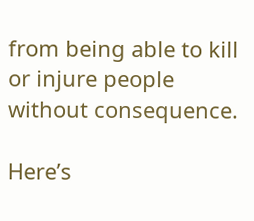from being able to kill or injure people without consequence.

Here’s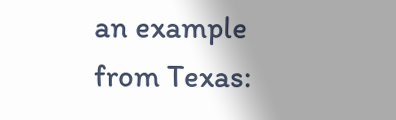an example from Texas: